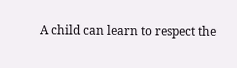A child can learn to respect the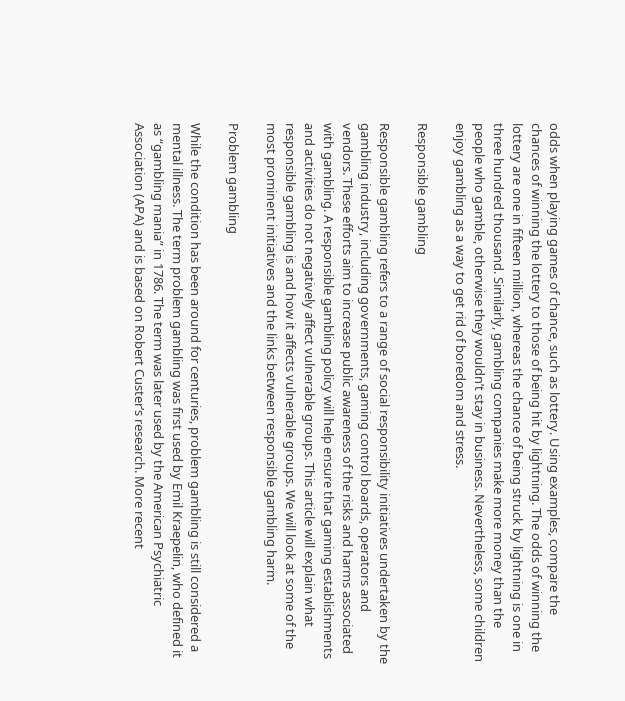odds when playing games of chance, such as lottery. Using examples, compare the chances of winning the lottery to those of being hit by lightning. The odds of winning the lottery are one in fifteen million, whereas the chance of being struck by lightning is one in three hundred thousand. Similarly, gambling companies make more money than the people who gamble, otherwise they wouldn’t stay in business. Nevertheless, some children enjoy gambling as a way to get rid of boredom and stress.

Responsible gambling

Responsible gambling refers to a range of social responsibility initiatives undertaken by the gambling industry, including governments, gaming control boards, operators and vendors. These efforts aim to increase public awareness of the risks and harms associated with gambling. A responsible gambling policy will help ensure that gaming establishments and activities do not negatively affect vulnerable groups. This article will explain what responsible gambling is and how it affects vulnerable groups. We will look at some of the most prominent initiatives and the links between responsible gambling harm.

Problem gambling

While the condition has been around for centuries, problem gambling is still considered a mental illness. The term problem gambling was first used by Emil Kraepelin, who defined it as “gambling mania” in 1786. The term was later used by the American Psychiatric Association (APA) and is based on Robert Custer’s research. More recent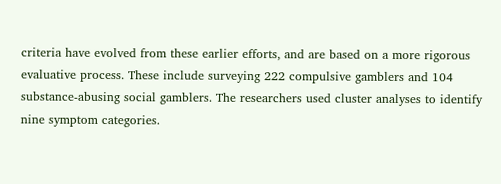criteria have evolved from these earlier efforts, and are based on a more rigorous evaluative process. These include surveying 222 compulsive gamblers and 104 substance-abusing social gamblers. The researchers used cluster analyses to identify nine symptom categories.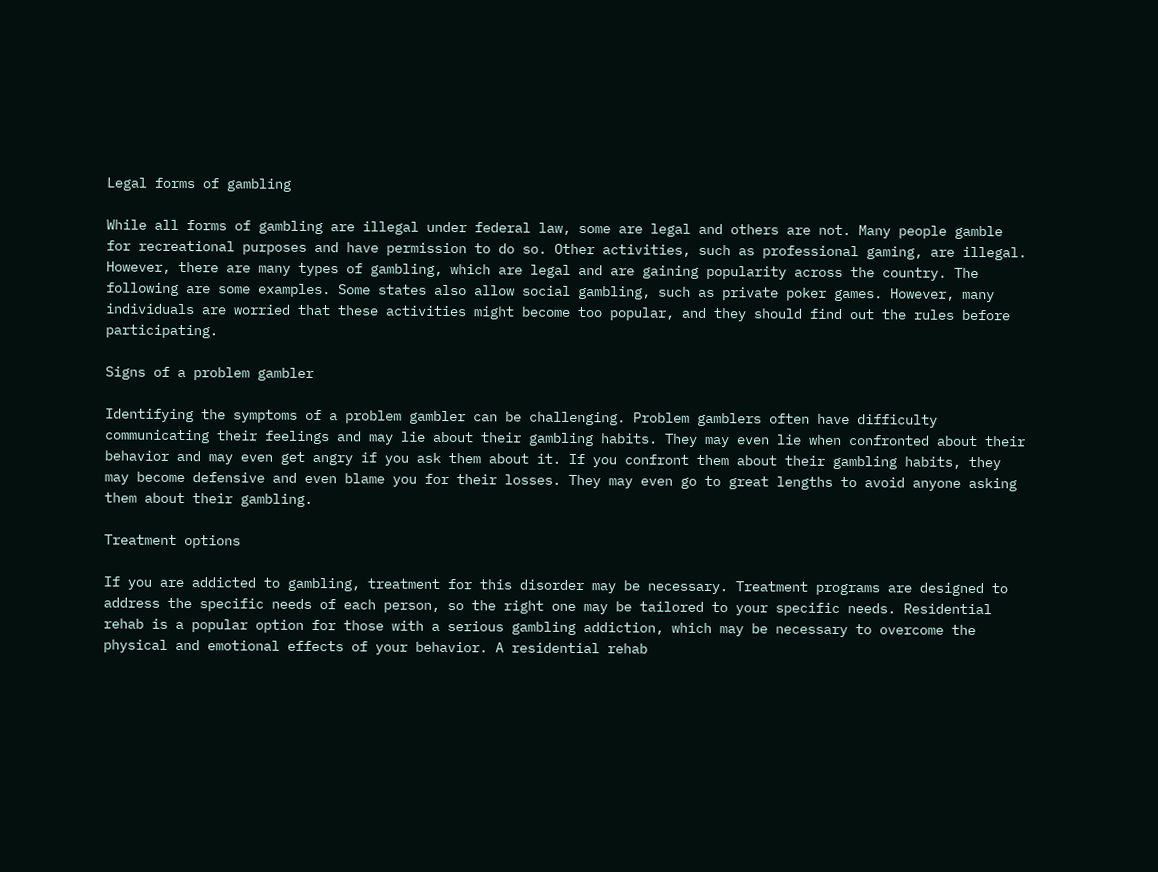Legal forms of gambling

While all forms of gambling are illegal under federal law, some are legal and others are not. Many people gamble for recreational purposes and have permission to do so. Other activities, such as professional gaming, are illegal. However, there are many types of gambling, which are legal and are gaining popularity across the country. The following are some examples. Some states also allow social gambling, such as private poker games. However, many individuals are worried that these activities might become too popular, and they should find out the rules before participating.

Signs of a problem gambler

Identifying the symptoms of a problem gambler can be challenging. Problem gamblers often have difficulty communicating their feelings and may lie about their gambling habits. They may even lie when confronted about their behavior and may even get angry if you ask them about it. If you confront them about their gambling habits, they may become defensive and even blame you for their losses. They may even go to great lengths to avoid anyone asking them about their gambling.

Treatment options

If you are addicted to gambling, treatment for this disorder may be necessary. Treatment programs are designed to address the specific needs of each person, so the right one may be tailored to your specific needs. Residential rehab is a popular option for those with a serious gambling addiction, which may be necessary to overcome the physical and emotional effects of your behavior. A residential rehab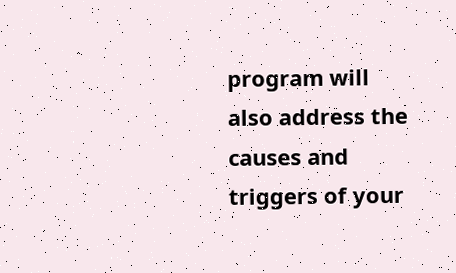program will also address the causes and triggers of your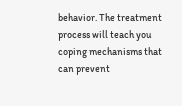behavior. The treatment process will teach you coping mechanisms that can prevent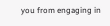you from engaging in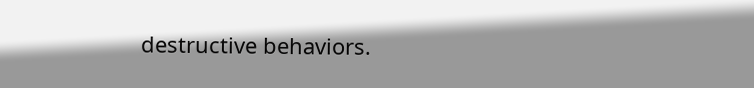destructive behaviors.